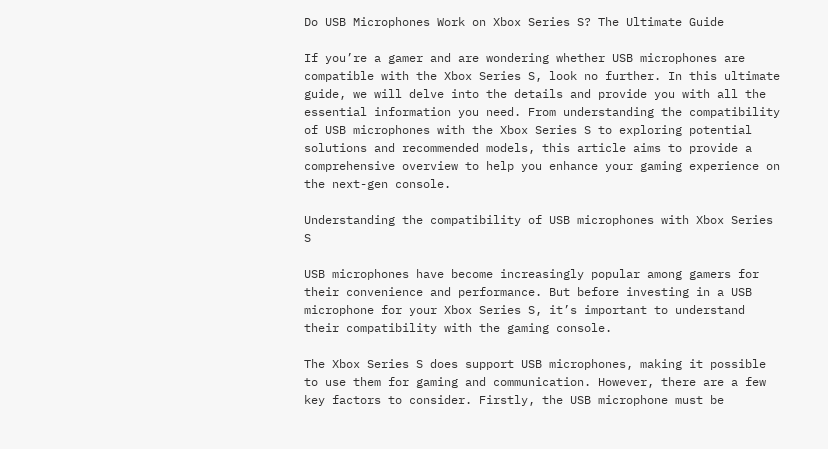Do USB Microphones Work on Xbox Series S? The Ultimate Guide

If you’re a gamer and are wondering whether USB microphones are compatible with the Xbox Series S, look no further. In this ultimate guide, we will delve into the details and provide you with all the essential information you need. From understanding the compatibility of USB microphones with the Xbox Series S to exploring potential solutions and recommended models, this article aims to provide a comprehensive overview to help you enhance your gaming experience on the next-gen console.

Understanding the compatibility of USB microphones with Xbox Series S

USB microphones have become increasingly popular among gamers for their convenience and performance. But before investing in a USB microphone for your Xbox Series S, it’s important to understand their compatibility with the gaming console.

The Xbox Series S does support USB microphones, making it possible to use them for gaming and communication. However, there are a few key factors to consider. Firstly, the USB microphone must be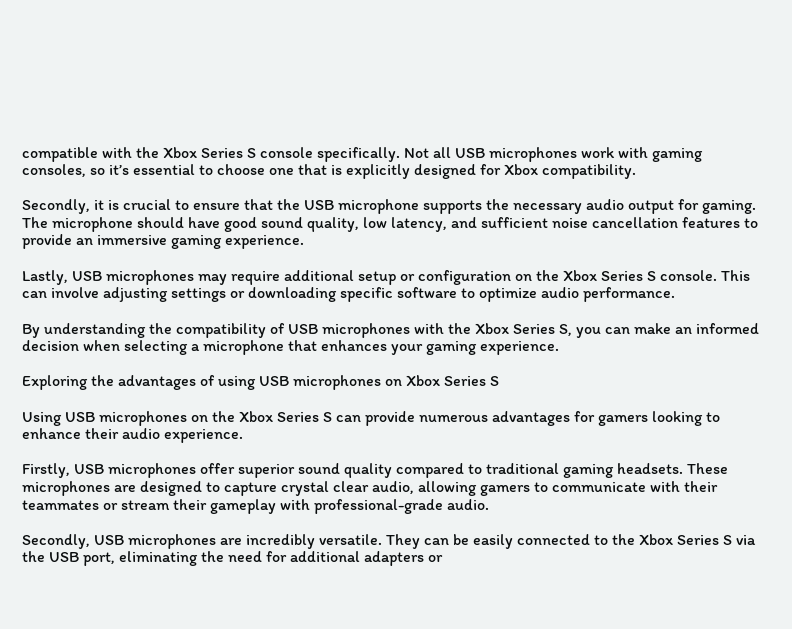compatible with the Xbox Series S console specifically. Not all USB microphones work with gaming consoles, so it’s essential to choose one that is explicitly designed for Xbox compatibility.

Secondly, it is crucial to ensure that the USB microphone supports the necessary audio output for gaming. The microphone should have good sound quality, low latency, and sufficient noise cancellation features to provide an immersive gaming experience.

Lastly, USB microphones may require additional setup or configuration on the Xbox Series S console. This can involve adjusting settings or downloading specific software to optimize audio performance.

By understanding the compatibility of USB microphones with the Xbox Series S, you can make an informed decision when selecting a microphone that enhances your gaming experience.

Exploring the advantages of using USB microphones on Xbox Series S

Using USB microphones on the Xbox Series S can provide numerous advantages for gamers looking to enhance their audio experience.

Firstly, USB microphones offer superior sound quality compared to traditional gaming headsets. These microphones are designed to capture crystal clear audio, allowing gamers to communicate with their teammates or stream their gameplay with professional-grade audio.

Secondly, USB microphones are incredibly versatile. They can be easily connected to the Xbox Series S via the USB port, eliminating the need for additional adapters or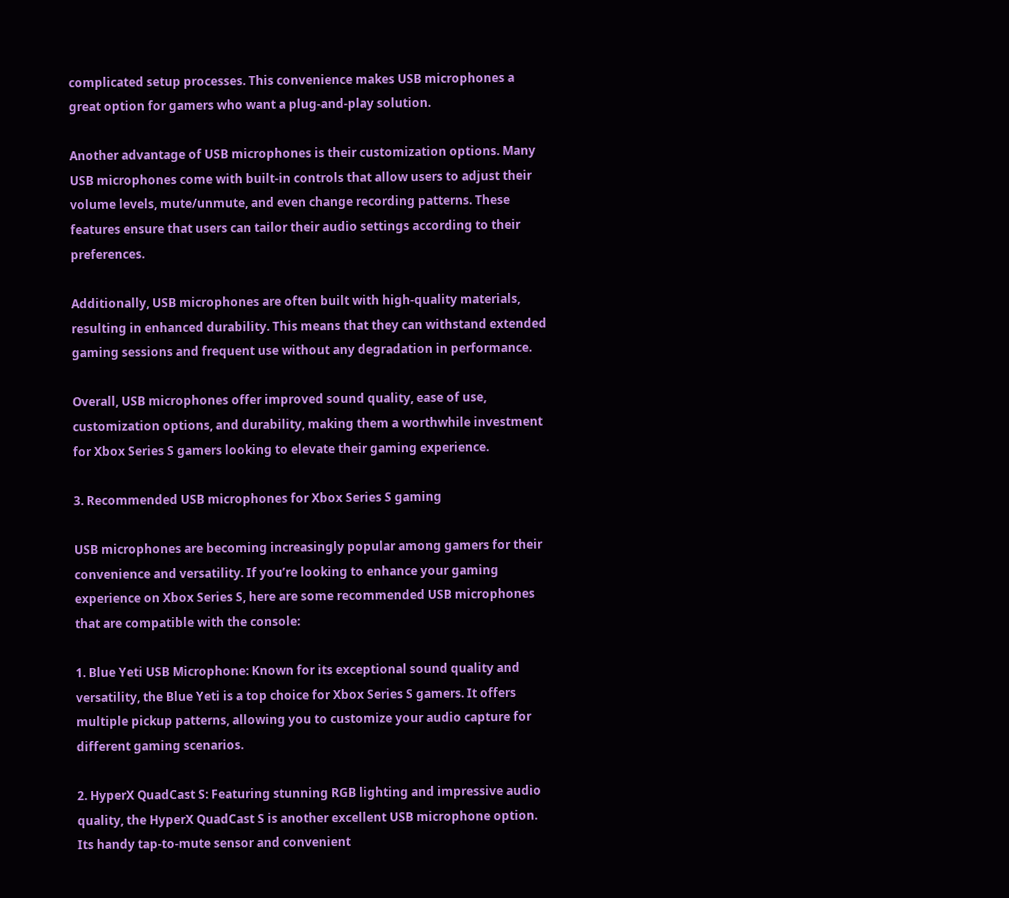complicated setup processes. This convenience makes USB microphones a great option for gamers who want a plug-and-play solution.

Another advantage of USB microphones is their customization options. Many USB microphones come with built-in controls that allow users to adjust their volume levels, mute/unmute, and even change recording patterns. These features ensure that users can tailor their audio settings according to their preferences.

Additionally, USB microphones are often built with high-quality materials, resulting in enhanced durability. This means that they can withstand extended gaming sessions and frequent use without any degradation in performance.

Overall, USB microphones offer improved sound quality, ease of use, customization options, and durability, making them a worthwhile investment for Xbox Series S gamers looking to elevate their gaming experience.

3. Recommended USB microphones for Xbox Series S gaming

USB microphones are becoming increasingly popular among gamers for their convenience and versatility. If you’re looking to enhance your gaming experience on Xbox Series S, here are some recommended USB microphones that are compatible with the console:

1. Blue Yeti USB Microphone: Known for its exceptional sound quality and versatility, the Blue Yeti is a top choice for Xbox Series S gamers. It offers multiple pickup patterns, allowing you to customize your audio capture for different gaming scenarios.

2. HyperX QuadCast S: Featuring stunning RGB lighting and impressive audio quality, the HyperX QuadCast S is another excellent USB microphone option. Its handy tap-to-mute sensor and convenient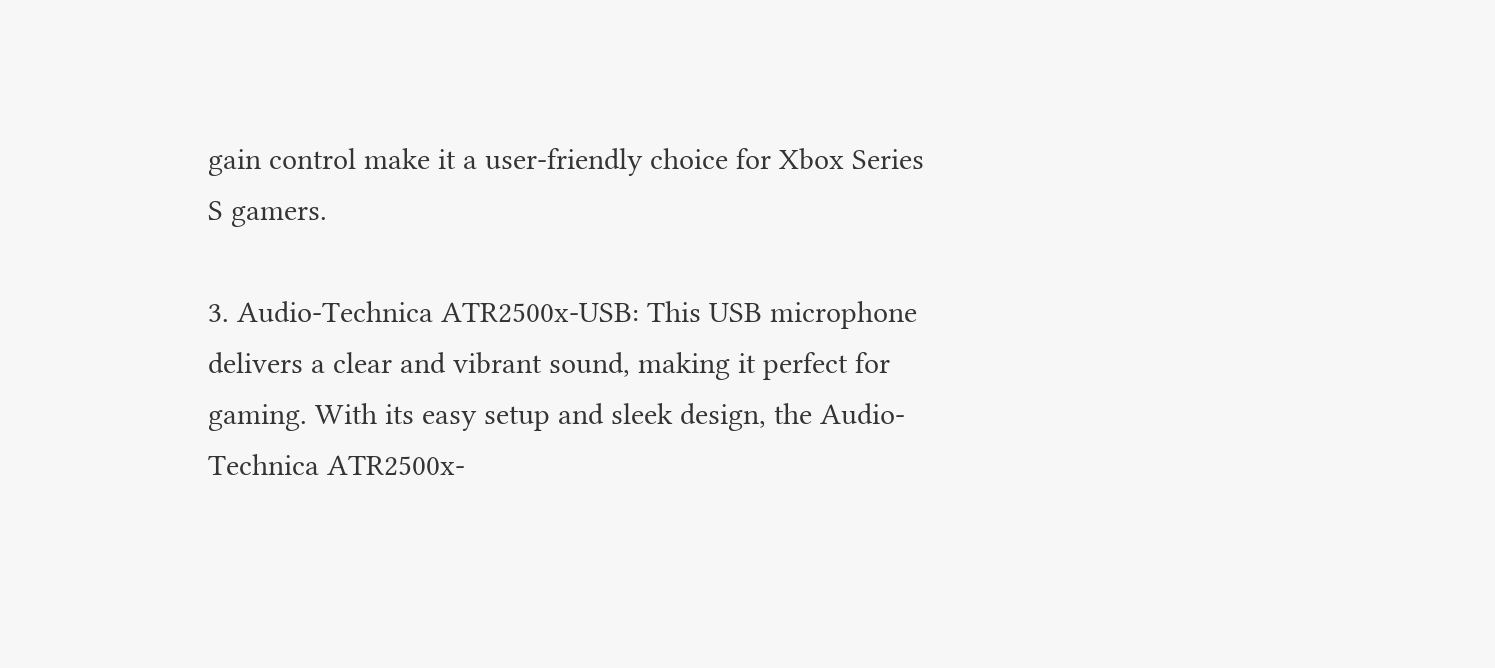gain control make it a user-friendly choice for Xbox Series S gamers.

3. Audio-Technica ATR2500x-USB: This USB microphone delivers a clear and vibrant sound, making it perfect for gaming. With its easy setup and sleek design, the Audio-Technica ATR2500x-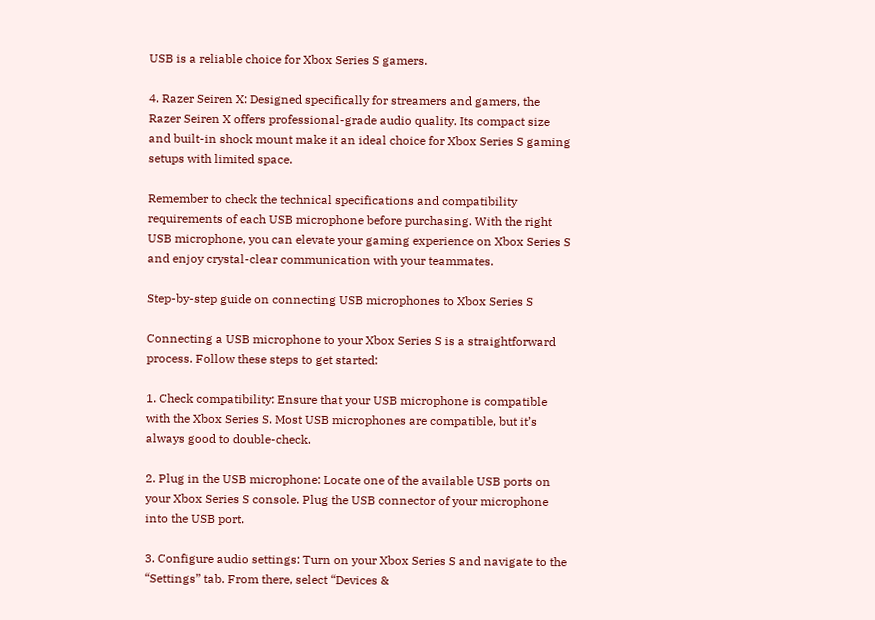USB is a reliable choice for Xbox Series S gamers.

4. Razer Seiren X: Designed specifically for streamers and gamers, the Razer Seiren X offers professional-grade audio quality. Its compact size and built-in shock mount make it an ideal choice for Xbox Series S gaming setups with limited space.

Remember to check the technical specifications and compatibility requirements of each USB microphone before purchasing. With the right USB microphone, you can elevate your gaming experience on Xbox Series S and enjoy crystal-clear communication with your teammates.

Step-by-step guide on connecting USB microphones to Xbox Series S

Connecting a USB microphone to your Xbox Series S is a straightforward process. Follow these steps to get started:

1. Check compatibility: Ensure that your USB microphone is compatible with the Xbox Series S. Most USB microphones are compatible, but it’s always good to double-check.

2. Plug in the USB microphone: Locate one of the available USB ports on your Xbox Series S console. Plug the USB connector of your microphone into the USB port.

3. Configure audio settings: Turn on your Xbox Series S and navigate to the “Settings” tab. From there, select “Devices &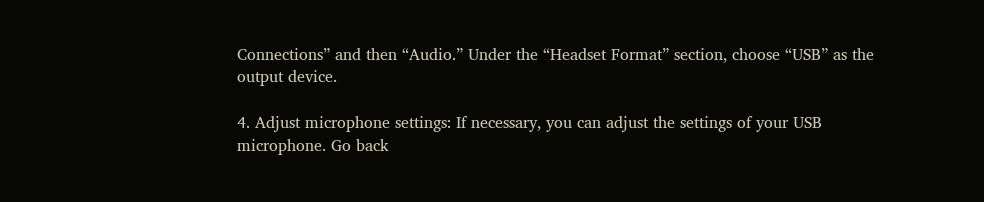Connections” and then “Audio.” Under the “Headset Format” section, choose “USB” as the output device.

4. Adjust microphone settings: If necessary, you can adjust the settings of your USB microphone. Go back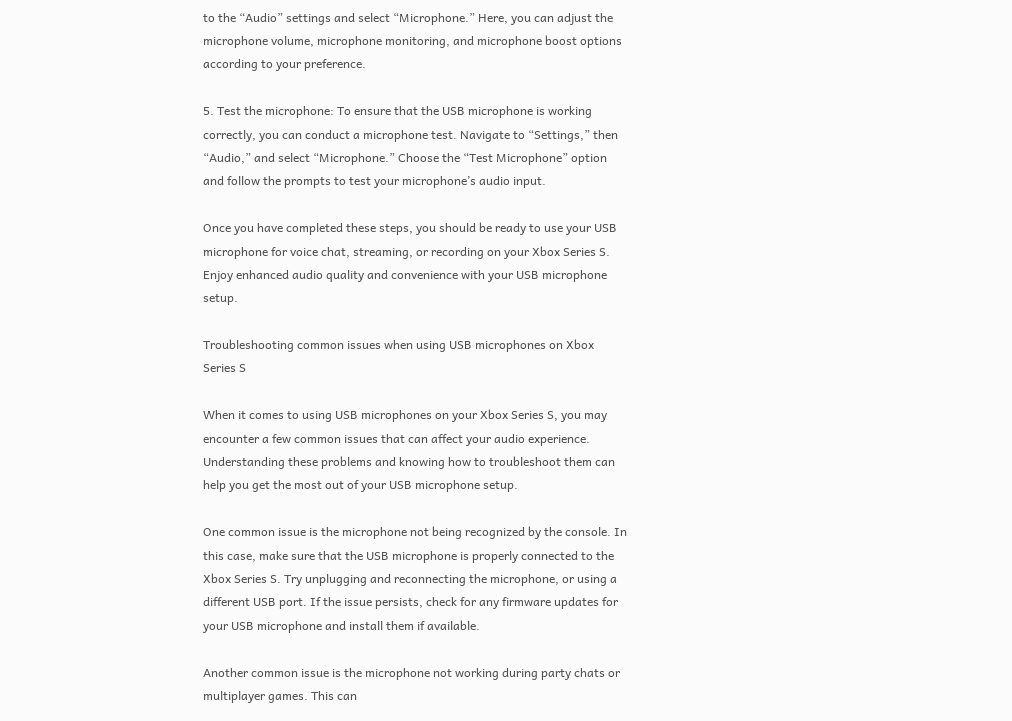to the “Audio” settings and select “Microphone.” Here, you can adjust the microphone volume, microphone monitoring, and microphone boost options according to your preference.

5. Test the microphone: To ensure that the USB microphone is working correctly, you can conduct a microphone test. Navigate to “Settings,” then “Audio,” and select “Microphone.” Choose the “Test Microphone” option and follow the prompts to test your microphone’s audio input.

Once you have completed these steps, you should be ready to use your USB microphone for voice chat, streaming, or recording on your Xbox Series S. Enjoy enhanced audio quality and convenience with your USB microphone setup.

Troubleshooting common issues when using USB microphones on Xbox Series S

When it comes to using USB microphones on your Xbox Series S, you may encounter a few common issues that can affect your audio experience. Understanding these problems and knowing how to troubleshoot them can help you get the most out of your USB microphone setup.

One common issue is the microphone not being recognized by the console. In this case, make sure that the USB microphone is properly connected to the Xbox Series S. Try unplugging and reconnecting the microphone, or using a different USB port. If the issue persists, check for any firmware updates for your USB microphone and install them if available.

Another common issue is the microphone not working during party chats or multiplayer games. This can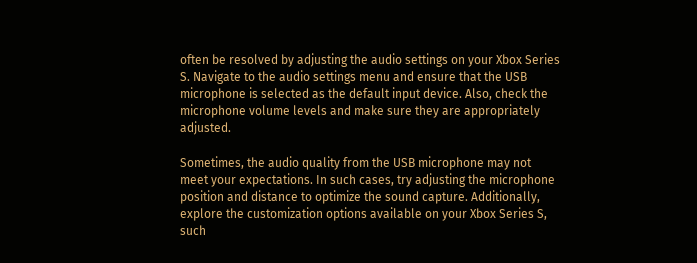often be resolved by adjusting the audio settings on your Xbox Series S. Navigate to the audio settings menu and ensure that the USB microphone is selected as the default input device. Also, check the microphone volume levels and make sure they are appropriately adjusted.

Sometimes, the audio quality from the USB microphone may not meet your expectations. In such cases, try adjusting the microphone position and distance to optimize the sound capture. Additionally, explore the customization options available on your Xbox Series S, such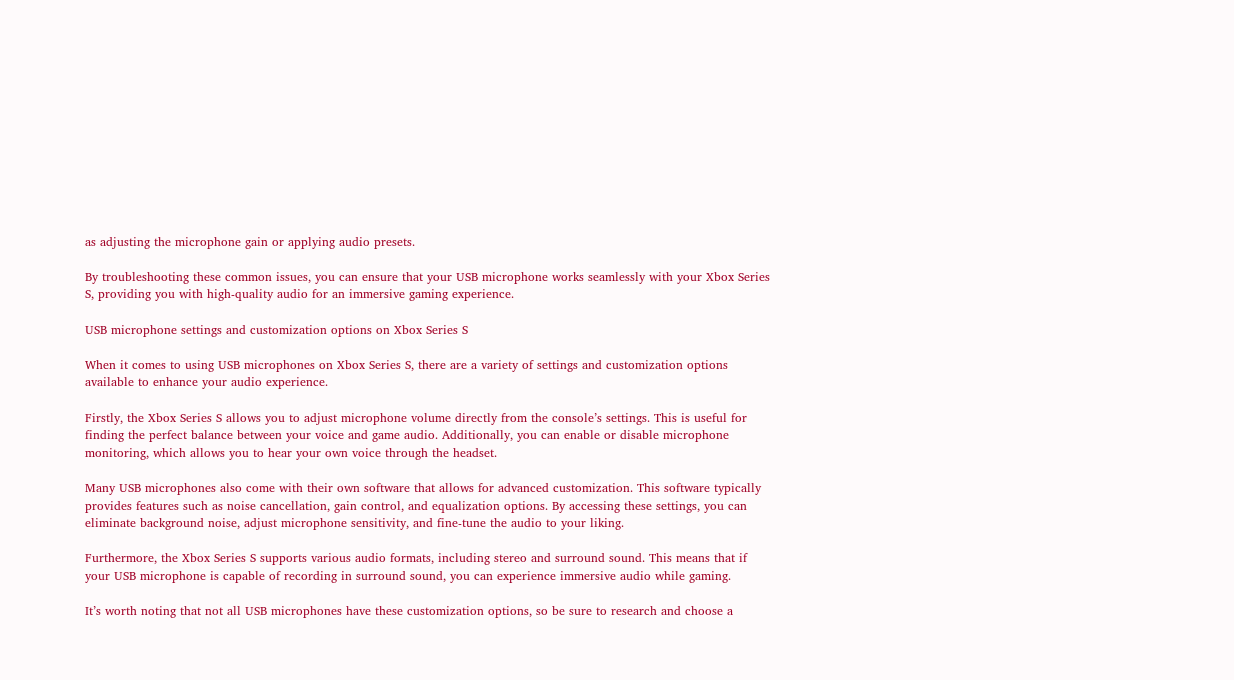as adjusting the microphone gain or applying audio presets.

By troubleshooting these common issues, you can ensure that your USB microphone works seamlessly with your Xbox Series S, providing you with high-quality audio for an immersive gaming experience.

USB microphone settings and customization options on Xbox Series S

When it comes to using USB microphones on Xbox Series S, there are a variety of settings and customization options available to enhance your audio experience.

Firstly, the Xbox Series S allows you to adjust microphone volume directly from the console’s settings. This is useful for finding the perfect balance between your voice and game audio. Additionally, you can enable or disable microphone monitoring, which allows you to hear your own voice through the headset.

Many USB microphones also come with their own software that allows for advanced customization. This software typically provides features such as noise cancellation, gain control, and equalization options. By accessing these settings, you can eliminate background noise, adjust microphone sensitivity, and fine-tune the audio to your liking.

Furthermore, the Xbox Series S supports various audio formats, including stereo and surround sound. This means that if your USB microphone is capable of recording in surround sound, you can experience immersive audio while gaming.

It’s worth noting that not all USB microphones have these customization options, so be sure to research and choose a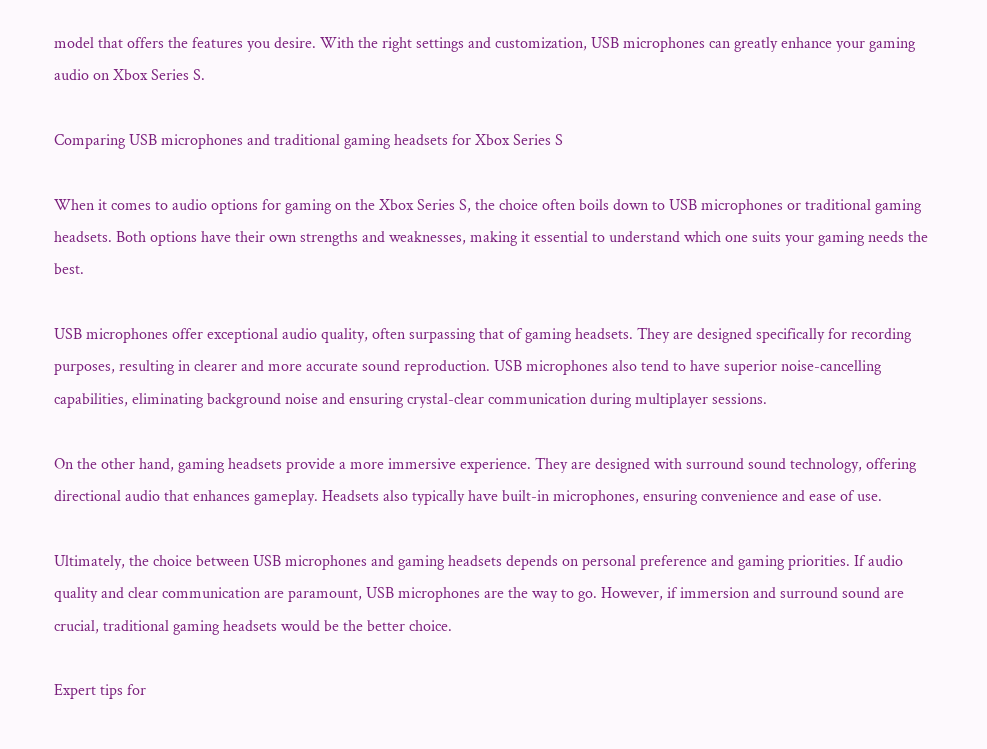model that offers the features you desire. With the right settings and customization, USB microphones can greatly enhance your gaming audio on Xbox Series S.

Comparing USB microphones and traditional gaming headsets for Xbox Series S

When it comes to audio options for gaming on the Xbox Series S, the choice often boils down to USB microphones or traditional gaming headsets. Both options have their own strengths and weaknesses, making it essential to understand which one suits your gaming needs the best.

USB microphones offer exceptional audio quality, often surpassing that of gaming headsets. They are designed specifically for recording purposes, resulting in clearer and more accurate sound reproduction. USB microphones also tend to have superior noise-cancelling capabilities, eliminating background noise and ensuring crystal-clear communication during multiplayer sessions.

On the other hand, gaming headsets provide a more immersive experience. They are designed with surround sound technology, offering directional audio that enhances gameplay. Headsets also typically have built-in microphones, ensuring convenience and ease of use.

Ultimately, the choice between USB microphones and gaming headsets depends on personal preference and gaming priorities. If audio quality and clear communication are paramount, USB microphones are the way to go. However, if immersion and surround sound are crucial, traditional gaming headsets would be the better choice.

Expert tips for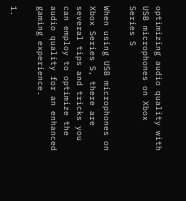optimizing audio quality with USB microphones on Xbox Series S

When using USB microphones on Xbox Series S, there are several tips and tricks you can employ to optimize the audio quality for an enhanced gaming experience.

1.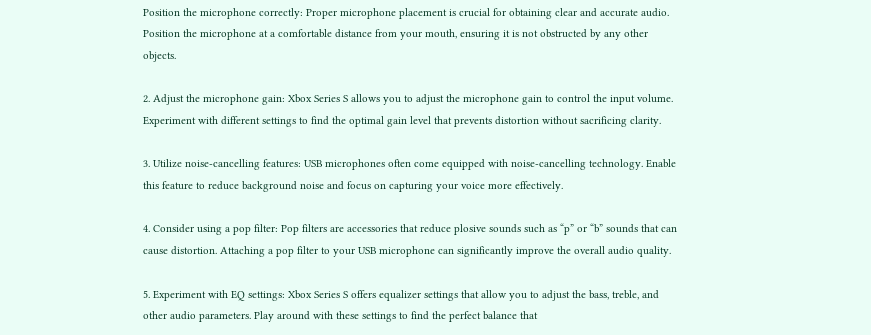Position the microphone correctly: Proper microphone placement is crucial for obtaining clear and accurate audio. Position the microphone at a comfortable distance from your mouth, ensuring it is not obstructed by any other objects.

2. Adjust the microphone gain: Xbox Series S allows you to adjust the microphone gain to control the input volume. Experiment with different settings to find the optimal gain level that prevents distortion without sacrificing clarity.

3. Utilize noise-cancelling features: USB microphones often come equipped with noise-cancelling technology. Enable this feature to reduce background noise and focus on capturing your voice more effectively.

4. Consider using a pop filter: Pop filters are accessories that reduce plosive sounds such as “p” or “b” sounds that can cause distortion. Attaching a pop filter to your USB microphone can significantly improve the overall audio quality.

5. Experiment with EQ settings: Xbox Series S offers equalizer settings that allow you to adjust the bass, treble, and other audio parameters. Play around with these settings to find the perfect balance that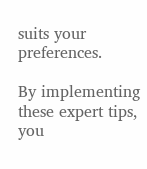suits your preferences.

By implementing these expert tips, you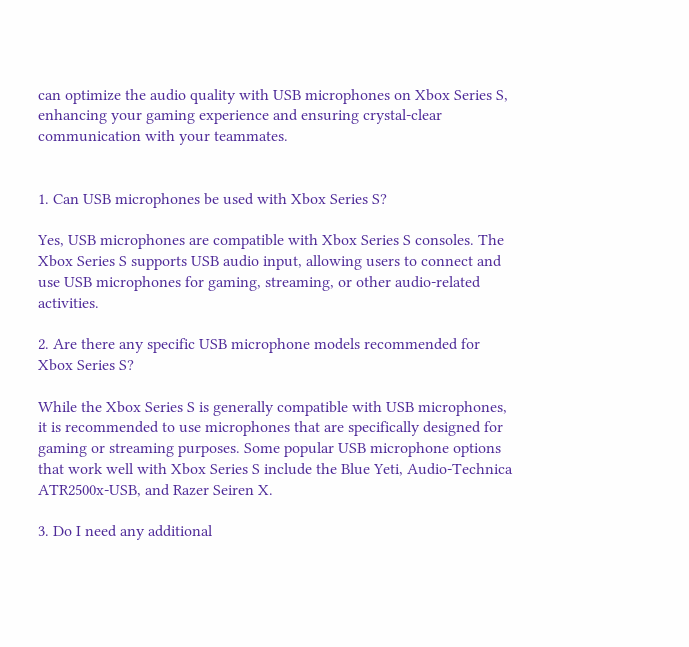can optimize the audio quality with USB microphones on Xbox Series S, enhancing your gaming experience and ensuring crystal-clear communication with your teammates.


1. Can USB microphones be used with Xbox Series S?

Yes, USB microphones are compatible with Xbox Series S consoles. The Xbox Series S supports USB audio input, allowing users to connect and use USB microphones for gaming, streaming, or other audio-related activities.

2. Are there any specific USB microphone models recommended for Xbox Series S?

While the Xbox Series S is generally compatible with USB microphones, it is recommended to use microphones that are specifically designed for gaming or streaming purposes. Some popular USB microphone options that work well with Xbox Series S include the Blue Yeti, Audio-Technica ATR2500x-USB, and Razer Seiren X.

3. Do I need any additional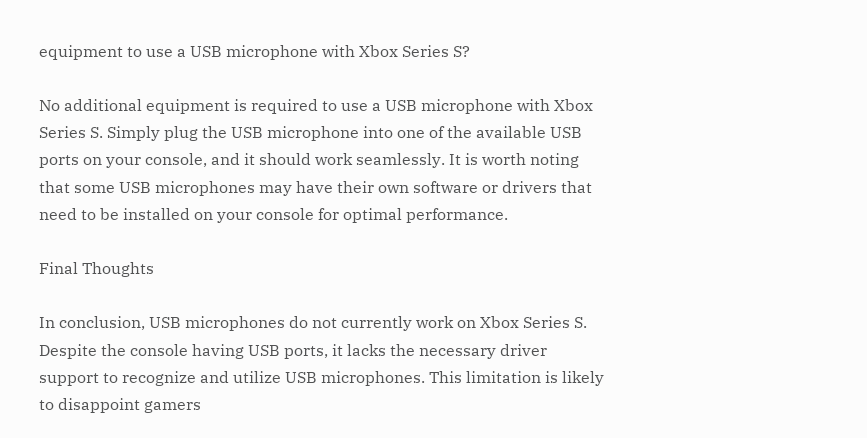equipment to use a USB microphone with Xbox Series S?

No additional equipment is required to use a USB microphone with Xbox Series S. Simply plug the USB microphone into one of the available USB ports on your console, and it should work seamlessly. It is worth noting that some USB microphones may have their own software or drivers that need to be installed on your console for optimal performance.

Final Thoughts

In conclusion, USB microphones do not currently work on Xbox Series S. Despite the console having USB ports, it lacks the necessary driver support to recognize and utilize USB microphones. This limitation is likely to disappoint gamers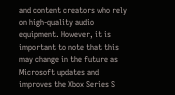and content creators who rely on high-quality audio equipment. However, it is important to note that this may change in the future as Microsoft updates and improves the Xbox Series S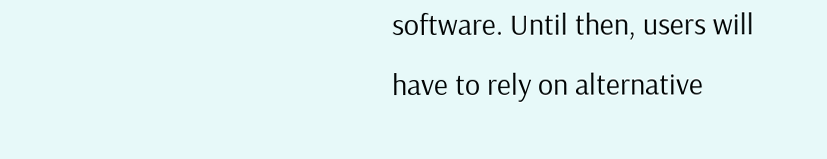software. Until then, users will have to rely on alternative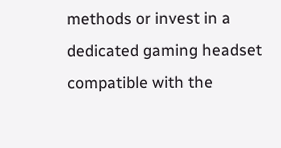methods or invest in a dedicated gaming headset compatible with the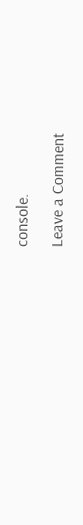console.

Leave a Comment